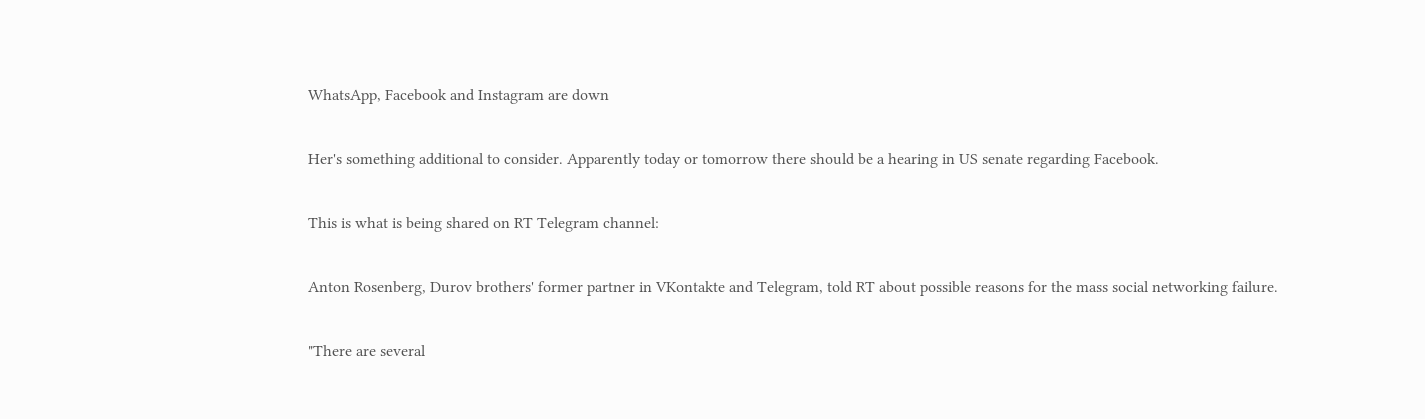WhatsApp, Facebook and Instagram are down

Her's something additional to consider. Apparently today or tomorrow there should be a hearing in US senate regarding Facebook.

This is what is being shared on RT Telegram channel:

Anton Rosenberg, Durov brothers' former partner in VKontakte and Telegram, told RT about possible reasons for the mass social networking failure.

"There are several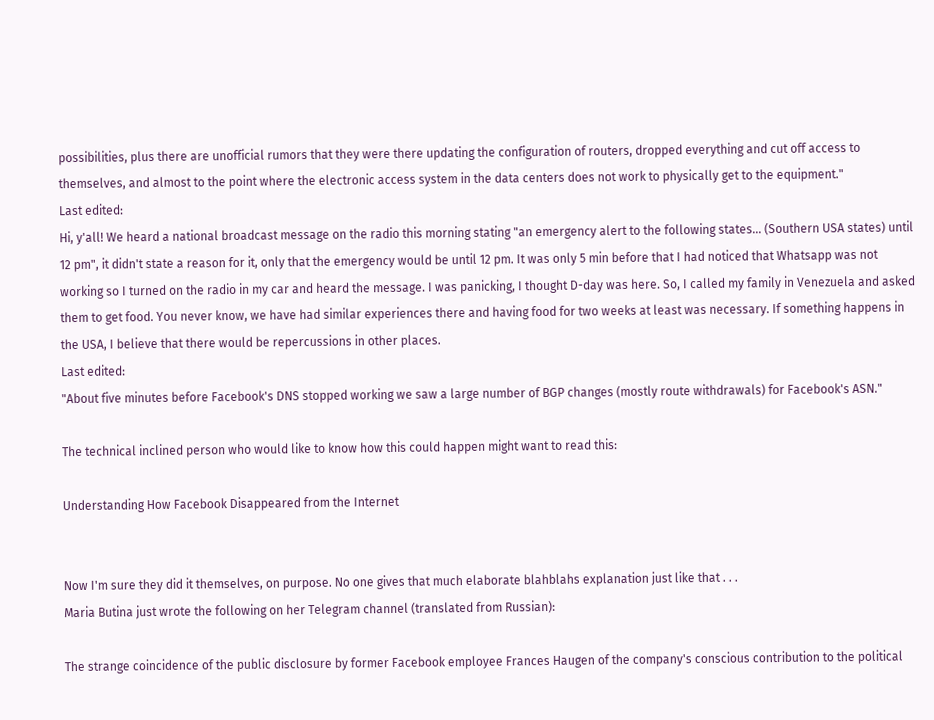possibilities, plus there are unofficial rumors that they were there updating the configuration of routers, dropped everything and cut off access to themselves, and almost to the point where the electronic access system in the data centers does not work to physically get to the equipment."
Last edited:
Hi, y'all! We heard a national broadcast message on the radio this morning stating "an emergency alert to the following states... (Southern USA states) until 12 pm", it didn't state a reason for it, only that the emergency would be until 12 pm. It was only 5 min before that I had noticed that Whatsapp was not working so I turned on the radio in my car and heard the message. I was panicking, I thought D-day was here. So, I called my family in Venezuela and asked them to get food. You never know, we have had similar experiences there and having food for two weeks at least was necessary. If something happens in the USA, I believe that there would be repercussions in other places.
Last edited:
"About five minutes before Facebook's DNS stopped working we saw a large number of BGP changes (mostly route withdrawals) for Facebook's ASN."

The technical inclined person who would like to know how this could happen might want to read this:

Understanding How Facebook Disappeared from the Internet


Now I'm sure they did it themselves, on purpose. No one gives that much elaborate blahblahs explanation just like that . . .
Maria Butina just wrote the following on her Telegram channel (translated from Russian):

The strange coincidence of the public disclosure by former Facebook employee Frances Haugen of the company's conscious contribution to the political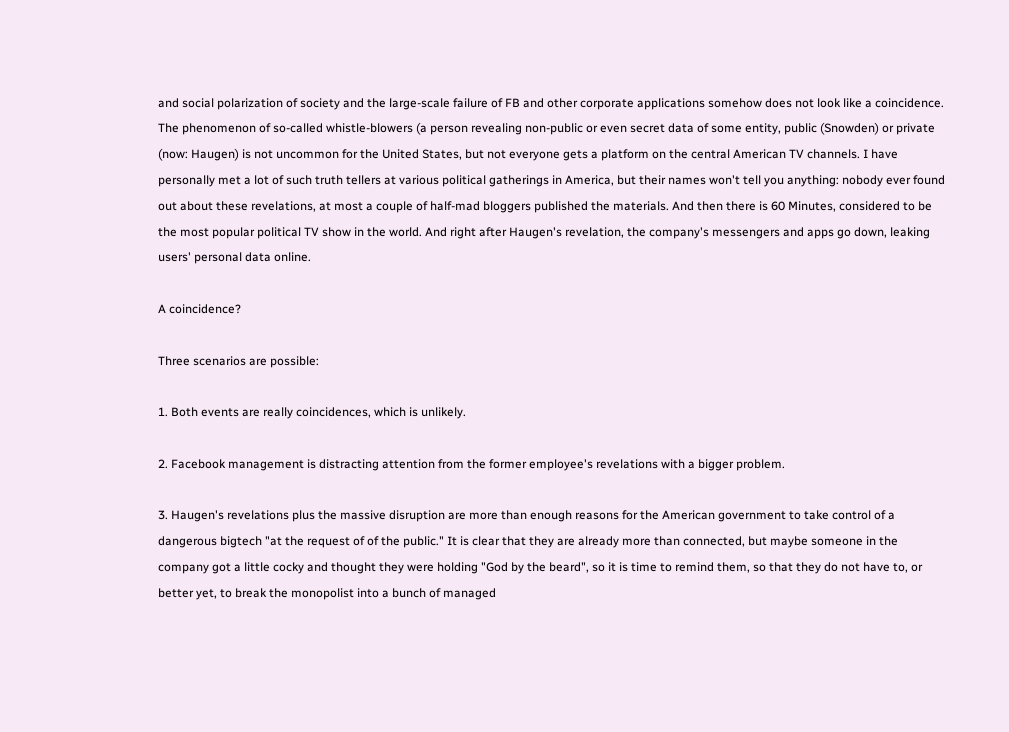and social polarization of society and the large-scale failure of FB and other corporate applications somehow does not look like a coincidence. The phenomenon of so-called whistle-blowers (a person revealing non-public or even secret data of some entity, public (Snowden) or private (now: Haugen) is not uncommon for the United States, but not everyone gets a platform on the central American TV channels. I have personally met a lot of such truth tellers at various political gatherings in America, but their names won't tell you anything: nobody ever found out about these revelations, at most a couple of half-mad bloggers published the materials. And then there is 60 Minutes, considered to be the most popular political TV show in the world. And right after Haugen's revelation, the company's messengers and apps go down, leaking users' personal data online.

A coincidence?

Three scenarios are possible:

1. Both events are really coincidences, which is unlikely.

2. Facebook management is distracting attention from the former employee's revelations with a bigger problem.

3. Haugen's revelations plus the massive disruption are more than enough reasons for the American government to take control of a dangerous bigtech "at the request of of the public." It is clear that they are already more than connected, but maybe someone in the company got a little cocky and thought they were holding "God by the beard", so it is time to remind them, so that they do not have to, or better yet, to break the monopolist into a bunch of managed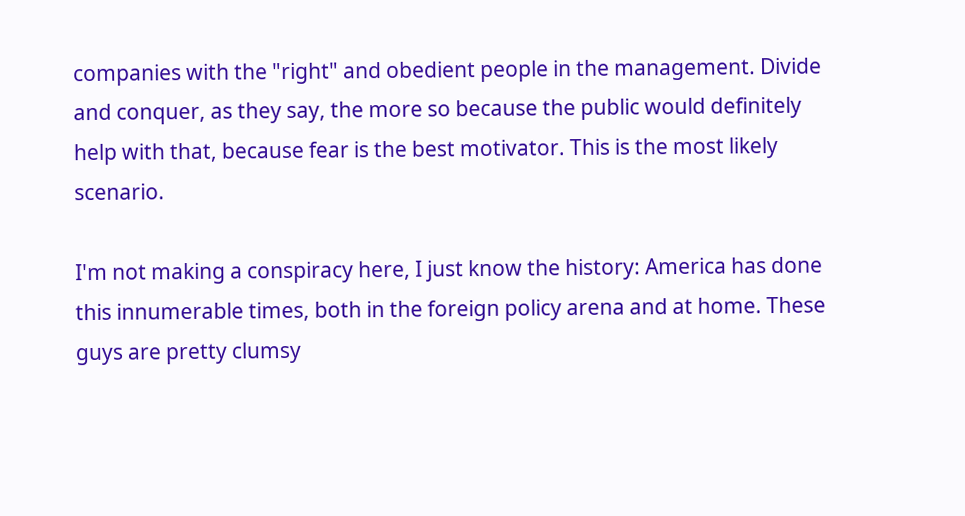companies with the "right" and obedient people in the management. Divide and conquer, as they say, the more so because the public would definitely help with that, because fear is the best motivator. This is the most likely scenario.

I'm not making a conspiracy here, I just know the history: America has done this innumerable times, both in the foreign policy arena and at home. These guys are pretty clumsy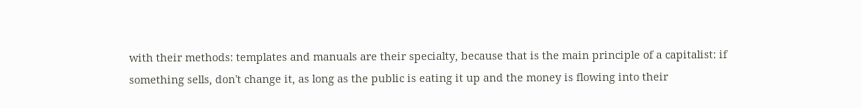with their methods: templates and manuals are their specialty, because that is the main principle of a capitalist: if something sells, don't change it, as long as the public is eating it up and the money is flowing into their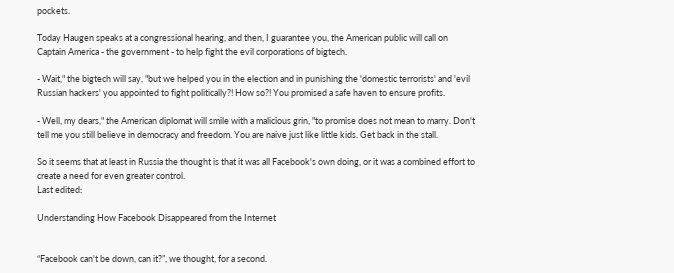pockets.

Today Haugen speaks at a congressional hearing, and then, I guarantee you, the American public will call on Captain America - the government - to help fight the evil corporations of bigtech.

- Wait," the bigtech will say, "but we helped you in the election and in punishing the 'domestic terrorists' and 'evil Russian hackers' you appointed to fight politically?! How so?! You promised a safe haven to ensure profits.

- Well, my dears," the American diplomat will smile with a malicious grin, "to promise does not mean to marry. Don't tell me you still believe in democracy and freedom. You are naive just like little kids. Get back in the stall.

So it seems that at least in Russia the thought is that it was all Facebook's own doing, or it was a combined effort to create a need for even greater control.
Last edited:

Understanding How Facebook Disappeared from the Internet


“Facebook can't be down, can it?”, we thought, for a second.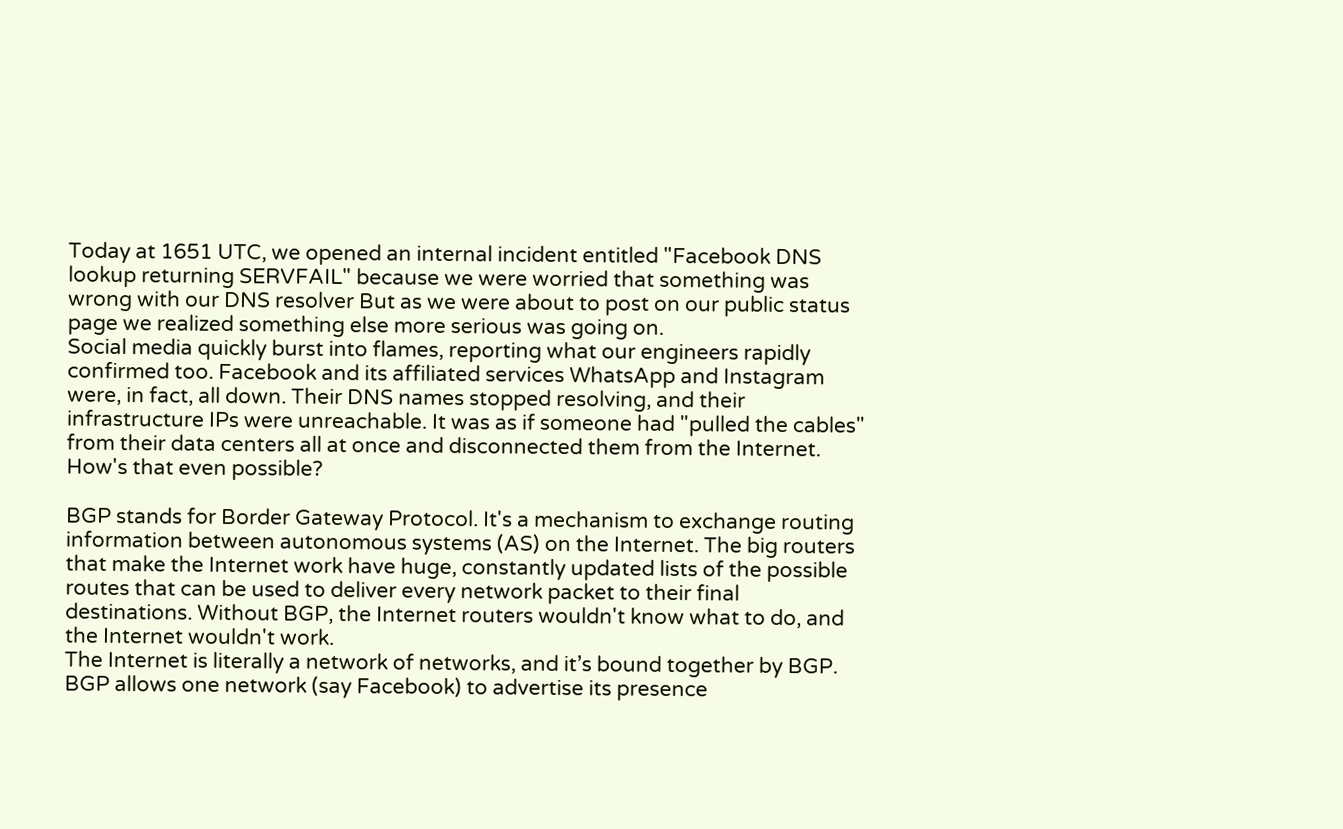Today at 1651 UTC, we opened an internal incident entitled "Facebook DNS lookup returning SERVFAIL" because we were worried that something was wrong with our DNS resolver But as we were about to post on our public status page we realized something else more serious was going on.
Social media quickly burst into flames, reporting what our engineers rapidly confirmed too. Facebook and its affiliated services WhatsApp and Instagram were, in fact, all down. Their DNS names stopped resolving, and their infrastructure IPs were unreachable. It was as if someone had "pulled the cables" from their data centers all at once and disconnected them from the Internet.
How's that even possible?

BGP stands for Border Gateway Protocol. It's a mechanism to exchange routing information between autonomous systems (AS) on the Internet. The big routers that make the Internet work have huge, constantly updated lists of the possible routes that can be used to deliver every network packet to their final destinations. Without BGP, the Internet routers wouldn't know what to do, and the Internet wouldn't work.
The Internet is literally a network of networks, and it’s bound together by BGP. BGP allows one network (say Facebook) to advertise its presence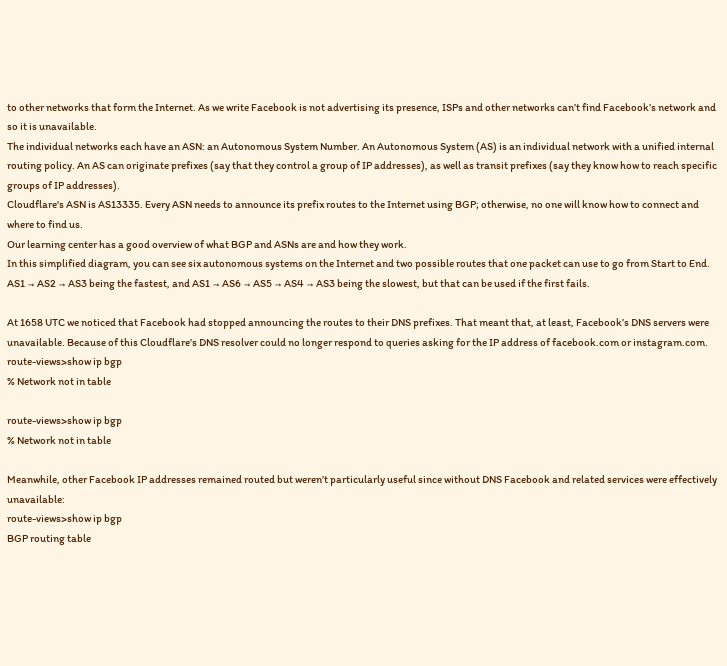to other networks that form the Internet. As we write Facebook is not advertising its presence, ISPs and other networks can’t find Facebook’s network and so it is unavailable.
The individual networks each have an ASN: an Autonomous System Number. An Autonomous System (AS) is an individual network with a unified internal routing policy. An AS can originate prefixes (say that they control a group of IP addresses), as well as transit prefixes (say they know how to reach specific groups of IP addresses).
Cloudflare's ASN is AS13335. Every ASN needs to announce its prefix routes to the Internet using BGP; otherwise, no one will know how to connect and where to find us.
Our learning center has a good overview of what BGP and ASNs are and how they work.
In this simplified diagram, you can see six autonomous systems on the Internet and two possible routes that one packet can use to go from Start to End. AS1 → AS2 → AS3 being the fastest, and AS1 → AS6 → AS5 → AS4 → AS3 being the slowest, but that can be used if the first fails.

At 1658 UTC we noticed that Facebook had stopped announcing the routes to their DNS prefixes. That meant that, at least, Facebook’s DNS servers were unavailable. Because of this Cloudflare’s DNS resolver could no longer respond to queries asking for the IP address of facebook.com or instagram.com.
route-views>show ip bgp
% Network not in table

route-views>show ip bgp
% Network not in table

Meanwhile, other Facebook IP addresses remained routed but weren’t particularly useful since without DNS Facebook and related services were effectively unavailable:
route-views>show ip bgp
BGP routing table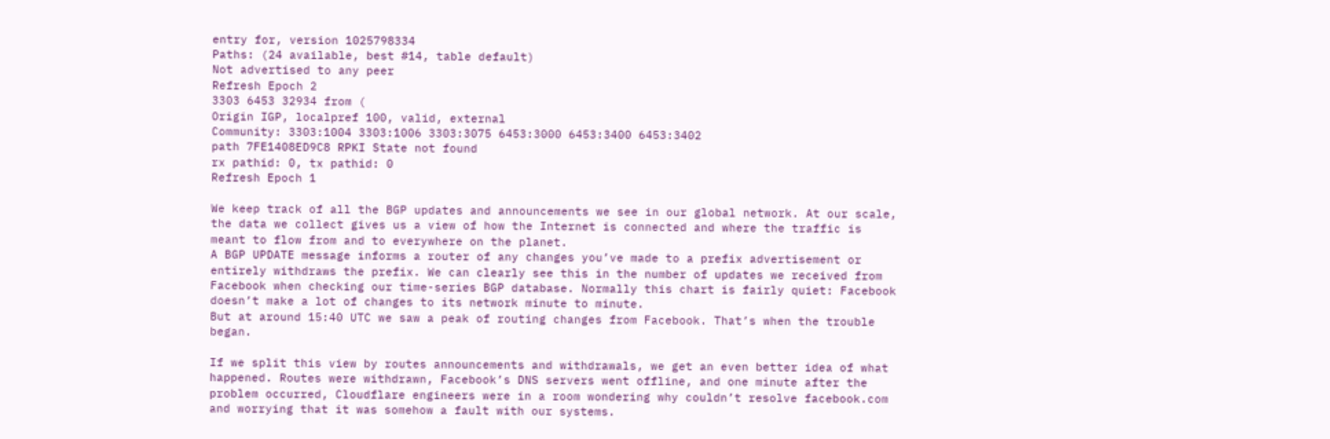entry for, version 1025798334
Paths: (24 available, best #14, table default)
Not advertised to any peer
Refresh Epoch 2
3303 6453 32934 from (
Origin IGP, localpref 100, valid, external
Community: 3303:1004 3303:1006 3303:3075 6453:3000 6453:3400 6453:3402
path 7FE1408ED9C8 RPKI State not found
rx pathid: 0, tx pathid: 0
Refresh Epoch 1

We keep track of all the BGP updates and announcements we see in our global network. At our scale, the data we collect gives us a view of how the Internet is connected and where the traffic is meant to flow from and to everywhere on the planet.
A BGP UPDATE message informs a router of any changes you’ve made to a prefix advertisement or entirely withdraws the prefix. We can clearly see this in the number of updates we received from Facebook when checking our time-series BGP database. Normally this chart is fairly quiet: Facebook doesn’t make a lot of changes to its network minute to minute.
But at around 15:40 UTC we saw a peak of routing changes from Facebook. That’s when the trouble began.

If we split this view by routes announcements and withdrawals, we get an even better idea of what happened. Routes were withdrawn, Facebook’s DNS servers went offline, and one minute after the problem occurred, Cloudflare engineers were in a room wondering why couldn’t resolve facebook.com and worrying that it was somehow a fault with our systems.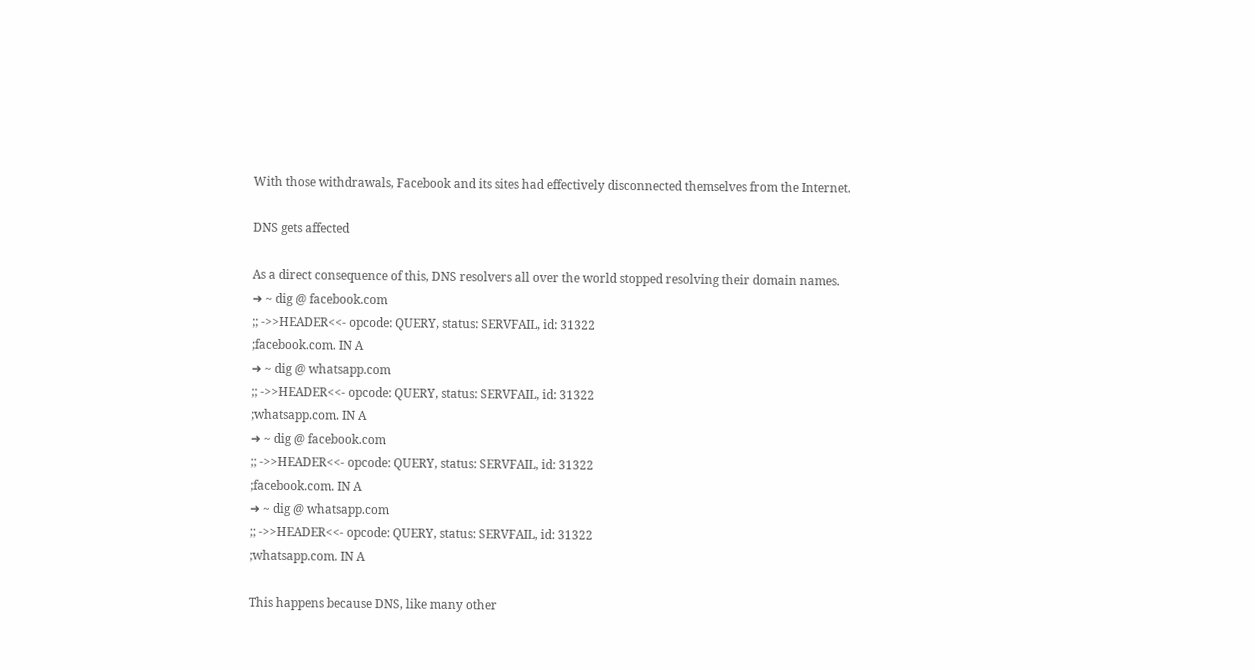With those withdrawals, Facebook and its sites had effectively disconnected themselves from the Internet.

DNS gets affected

As a direct consequence of this, DNS resolvers all over the world stopped resolving their domain names.
➜ ~ dig @ facebook.com
;; ->>HEADER<<- opcode: QUERY, status: SERVFAIL, id: 31322
;facebook.com. IN A
➜ ~ dig @ whatsapp.com
;; ->>HEADER<<- opcode: QUERY, status: SERVFAIL, id: 31322
;whatsapp.com. IN A
➜ ~ dig @ facebook.com
;; ->>HEADER<<- opcode: QUERY, status: SERVFAIL, id: 31322
;facebook.com. IN A
➜ ~ dig @ whatsapp.com
;; ->>HEADER<<- opcode: QUERY, status: SERVFAIL, id: 31322
;whatsapp.com. IN A

This happens because DNS, like many other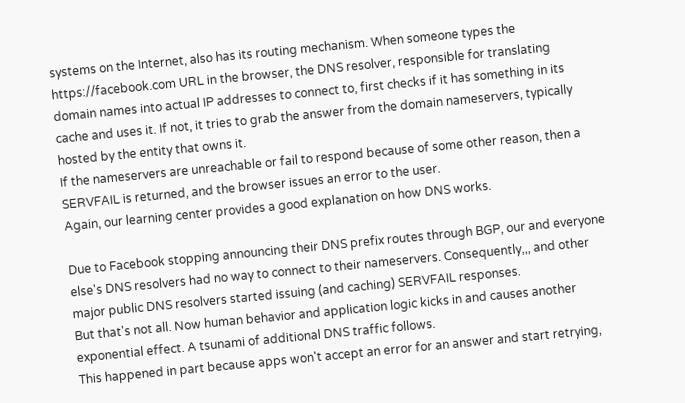systems on the Internet, also has its routing mechanism. When someone types the https://facebook.com URL in the browser, the DNS resolver, responsible for translating domain names into actual IP addresses to connect to, first checks if it has something in its cache and uses it. If not, it tries to grab the answer from the domain nameservers, typically hosted by the entity that owns it.
If the nameservers are unreachable or fail to respond because of some other reason, then a SERVFAIL is returned, and the browser issues an error to the user.
Again, our learning center provides a good explanation on how DNS works.

Due to Facebook stopping announcing their DNS prefix routes through BGP, our and everyone else's DNS resolvers had no way to connect to their nameservers. Consequently,,, and other major public DNS resolvers started issuing (and caching) SERVFAIL responses.
But that's not all. Now human behavior and application logic kicks in and causes another exponential effect. A tsunami of additional DNS traffic follows.
This happened in part because apps won't accept an error for an answer and start retrying,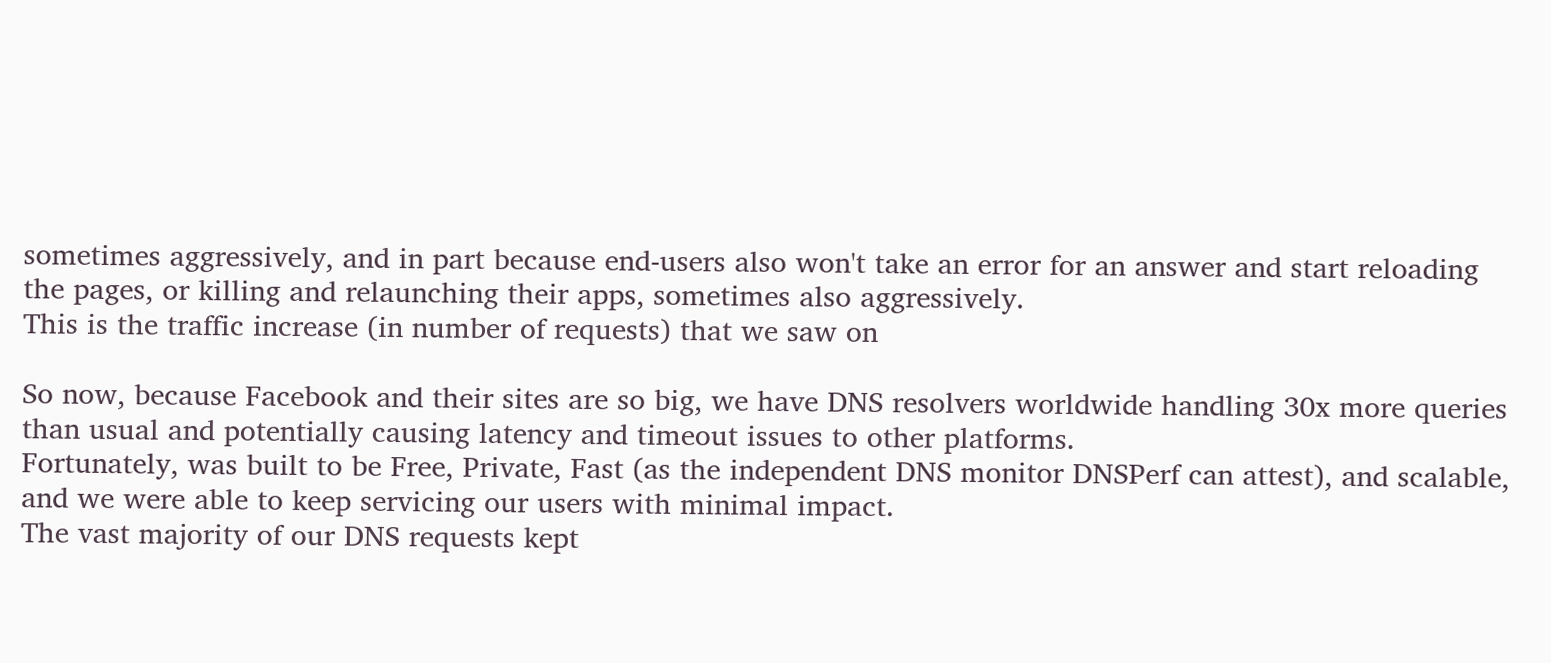sometimes aggressively, and in part because end-users also won't take an error for an answer and start reloading the pages, or killing and relaunching their apps, sometimes also aggressively.
This is the traffic increase (in number of requests) that we saw on

So now, because Facebook and their sites are so big, we have DNS resolvers worldwide handling 30x more queries than usual and potentially causing latency and timeout issues to other platforms.
Fortunately, was built to be Free, Private, Fast (as the independent DNS monitor DNSPerf can attest), and scalable, and we were able to keep servicing our users with minimal impact.
The vast majority of our DNS requests kept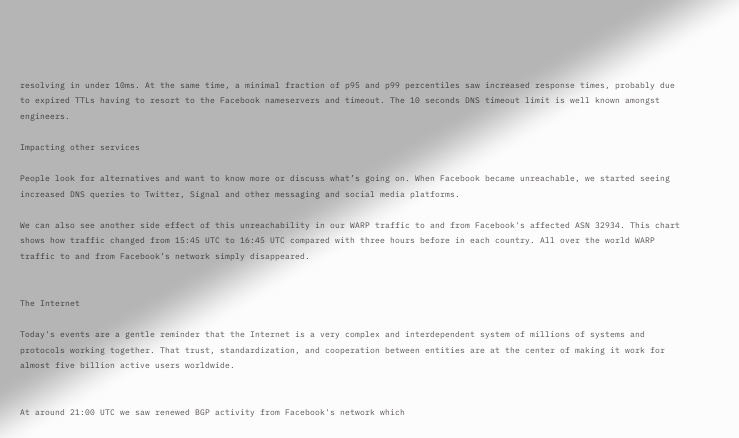resolving in under 10ms. At the same time, a minimal fraction of p95 and p99 percentiles saw increased response times, probably due to expired TTLs having to resort to the Facebook nameservers and timeout. The 10 seconds DNS timeout limit is well known amongst engineers.

Impacting other services

People look for alternatives and want to know more or discuss what’s going on. When Facebook became unreachable, we started seeing increased DNS queries to Twitter, Signal and other messaging and social media platforms.

We can also see another side effect of this unreachability in our WARP traffic to and from Facebook's affected ASN 32934. This chart shows how traffic changed from 15:45 UTC to 16:45 UTC compared with three hours before in each country. All over the world WARP traffic to and from Facebook’s network simply disappeared.


The Internet

Today's events are a gentle reminder that the Internet is a very complex and interdependent system of millions of systems and protocols working together. That trust, standardization, and cooperation between entities are at the center of making it work for almost five billion active users worldwide.


At around 21:00 UTC we saw renewed BGP activity from Facebook's network which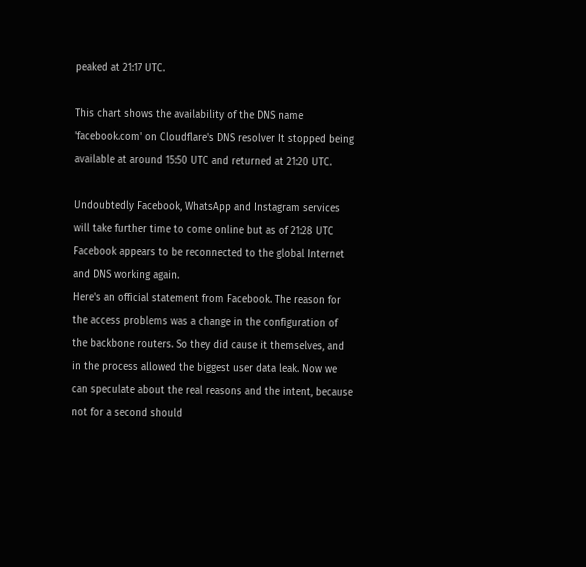peaked at 21:17 UTC.

This chart shows the availability of the DNS name 'facebook.com' on Cloudflare's DNS resolver It stopped being available at around 15:50 UTC and returned at 21:20 UTC.

Undoubtedly Facebook, WhatsApp and Instagram services will take further time to come online but as of 21:28 UTC Facebook appears to be reconnected to the global Internet and DNS working again.
Here's an official statement from Facebook. The reason for the access problems was a change in the configuration of the backbone routers. So they did cause it themselves, and in the process allowed the biggest user data leak. Now we can speculate about the real reasons and the intent, because not for a second should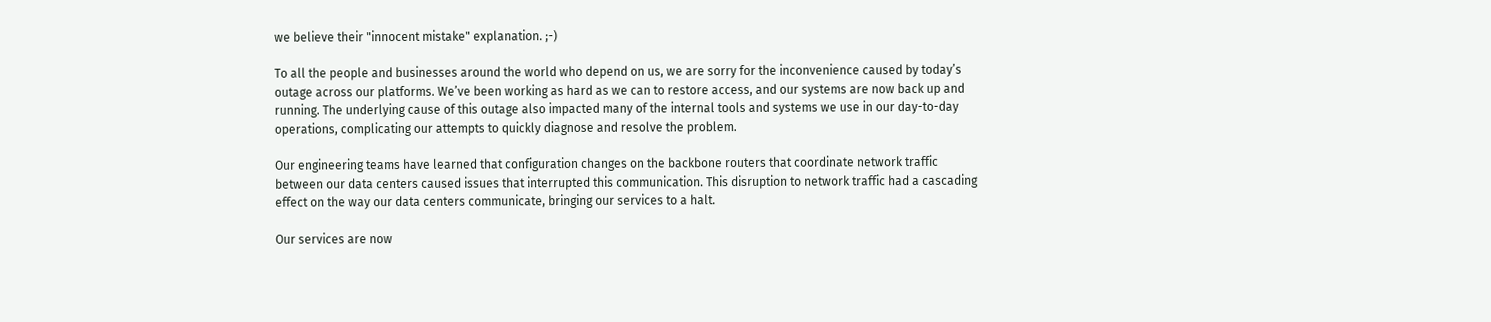we believe their "innocent mistake" explanation. ;-)

To all the people and businesses around the world who depend on us, we are sorry for the inconvenience caused by today’s outage across our platforms. We’ve been working as hard as we can to restore access, and our systems are now back up and running. The underlying cause of this outage also impacted many of the internal tools and systems we use in our day-to-day operations, complicating our attempts to quickly diagnose and resolve the problem.

Our engineering teams have learned that configuration changes on the backbone routers that coordinate network traffic between our data centers caused issues that interrupted this communication. This disruption to network traffic had a cascading effect on the way our data centers communicate, bringing our services to a halt.

Our services are now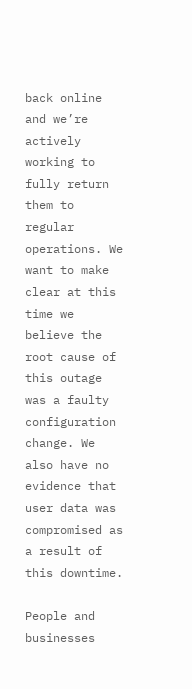back online and we’re actively working to fully return them to regular operations. We want to make clear at this time we believe the root cause of this outage was a faulty configuration change. We also have no evidence that user data was compromised as a result of this downtime.

People and businesses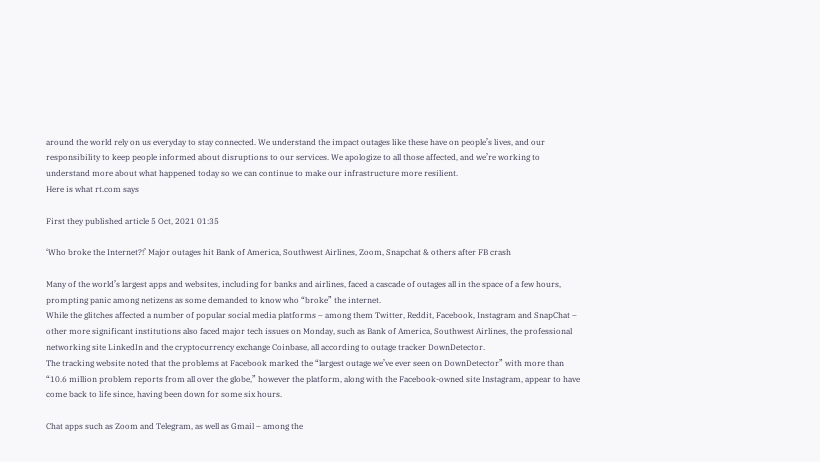around the world rely on us everyday to stay connected. We understand the impact outages like these have on people’s lives, and our responsibility to keep people informed about disruptions to our services. We apologize to all those affected, and we’re working to understand more about what happened today so we can continue to make our infrastructure more resilient.
Here is what rt.com says

First they published article 5 Oct, 2021 01:35

‘Who broke the Internet?!’ Major outages hit Bank of America, Southwest Airlines, Zoom, Snapchat & others after FB crash

Many of the world’s largest apps and websites, including for banks and airlines, faced a cascade of outages all in the space of a few hours, prompting panic among netizens as some demanded to know who “broke” the internet.
While the glitches affected a number of popular social media platforms – among them Twitter, Reddit, Facebook, Instagram and SnapChat – other more significant institutions also faced major tech issues on Monday, such as Bank of America, Southwest Airlines, the professional networking site LinkedIn and the cryptocurrency exchange Coinbase, all according to outage tracker DownDetector.
The tracking website noted that the problems at Facebook marked the “largest outage we’ve ever seen on DownDetector” with more than “10.6 million problem reports from all over the globe,” however the platform, along with the Facebook-owned site Instagram, appear to have come back to life since, having been down for some six hours.

Chat apps such as Zoom and Telegram, as well as Gmail – among the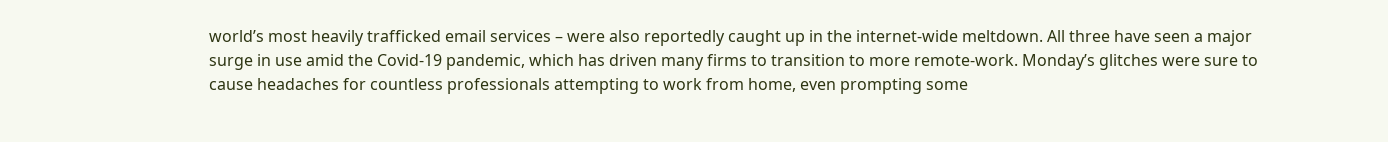world’s most heavily trafficked email services – were also reportedly caught up in the internet-wide meltdown. All three have seen a major surge in use amid the Covid-19 pandemic, which has driven many firms to transition to more remote-work. Monday’s glitches were sure to cause headaches for countless professionals attempting to work from home, even prompting some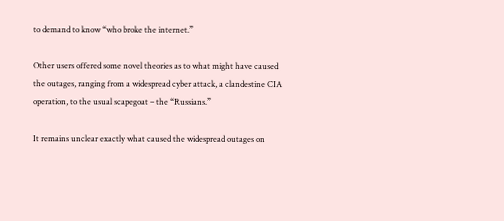to demand to know “who broke the internet.”

Other users offered some novel theories as to what might have caused the outages, ranging from a widespread cyber attack, a clandestine CIA operation, to the usual scapegoat – the “Russians.”

It remains unclear exactly what caused the widespread outages on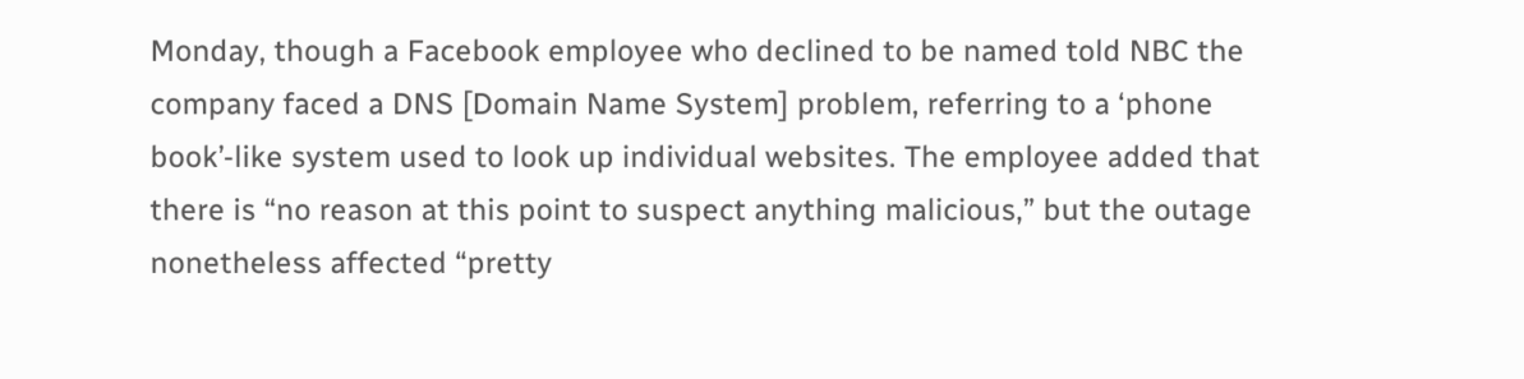Monday, though a Facebook employee who declined to be named told NBC the company faced a DNS [Domain Name System] problem, referring to a ‘phone book’-like system used to look up individual websites. The employee added that there is “no reason at this point to suspect anything malicious,” but the outage nonetheless affected “pretty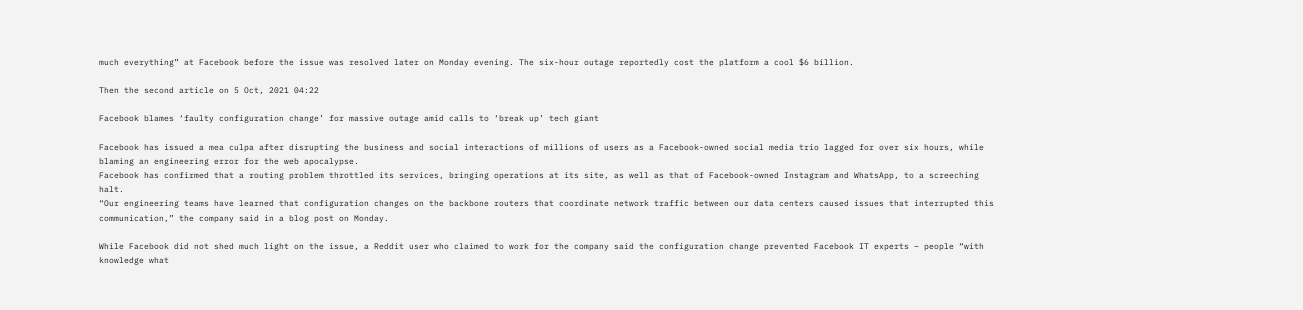much everything” at Facebook before the issue was resolved later on Monday evening. The six-hour outage reportedly cost the platform a cool $6 billion.

Then the second article on 5 Oct, 2021 04:22

Facebook blames ‘faulty configuration change’ for massive outage amid calls to ‘break up’ tech giant

Facebook has issued a mea culpa after disrupting the business and social interactions of millions of users as a Facebook-owned social media trio lagged for over six hours, while blaming an engineering error for the web apocalypse.
Facebook has confirmed that a routing problem throttled its services, bringing operations at its site, as well as that of Facebook-owned Instagram and WhatsApp, to a screeching halt.
“Our engineering teams have learned that configuration changes on the backbone routers that coordinate network traffic between our data centers caused issues that interrupted this communication,” the company said in a blog post on Monday.

While Facebook did not shed much light on the issue, a Reddit user who claimed to work for the company said the configuration change prevented Facebook IT experts – people “with knowledge what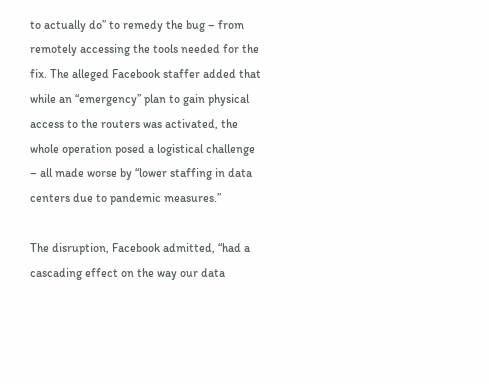to actually do” to remedy the bug – from remotely accessing the tools needed for the fix. The alleged Facebook staffer added that while an “emergency” plan to gain physical access to the routers was activated, the whole operation posed a logistical challenge – all made worse by “lower staffing in data centers due to pandemic measures.”

The disruption, Facebook admitted, “had a cascading effect on the way our data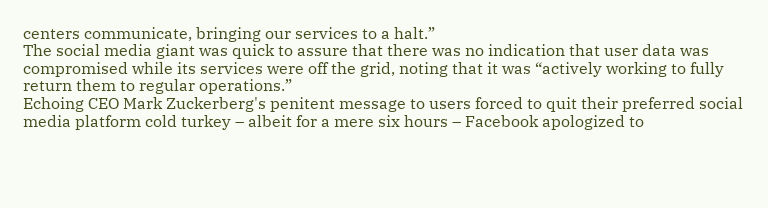centers communicate, bringing our services to a halt.”
The social media giant was quick to assure that there was no indication that user data was compromised while its services were off the grid, noting that it was “actively working to fully return them to regular operations.”
Echoing CEO Mark Zuckerberg's penitent message to users forced to quit their preferred social media platform cold turkey – albeit for a mere six hours – Facebook apologized to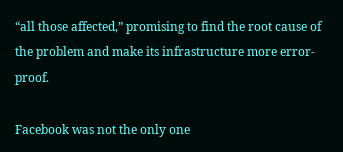“all those affected,” promising to find the root cause of the problem and make its infrastructure more error-proof.

Facebook was not the only one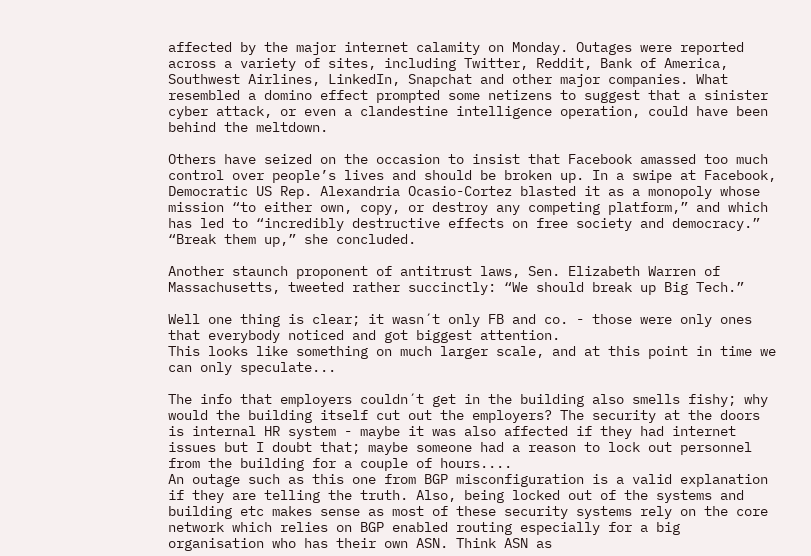affected by the major internet calamity on Monday. Outages were reported across a variety of sites, including Twitter, Reddit, Bank of America, Southwest Airlines, LinkedIn, Snapchat and other major companies. What resembled a domino effect prompted some netizens to suggest that a sinister cyber attack, or even a clandestine intelligence operation, could have been behind the meltdown.

Others have seized on the occasion to insist that Facebook amassed too much control over people’s lives and should be broken up. In a swipe at Facebook, Democratic US Rep. Alexandria Ocasio-Cortez blasted it as a monopoly whose mission “to either own, copy, or destroy any competing platform,” and which has led to “incredibly destructive effects on free society and democracy.” “Break them up,” she concluded.

Another staunch proponent of antitrust laws, Sen. Elizabeth Warren of Massachusetts, tweeted rather succinctly: “We should break up Big Tech.”

Well one thing is clear; it wasn´t only FB and co. - those were only ones that everybody noticed and got biggest attention.
This looks like something on much larger scale, and at this point in time we can only speculate...

The info that employers couldn´t get in the building also smells fishy; why would the building itself cut out the employers? The security at the doors is internal HR system - maybe it was also affected if they had internet issues but I doubt that; maybe someone had a reason to lock out personnel from the building for a couple of hours....
An outage such as this one from BGP misconfiguration is a valid explanation if they are telling the truth. Also, being locked out of the systems and building etc makes sense as most of these security systems rely on the core network which relies on BGP enabled routing especially for a big organisation who has their own ASN. Think ASN as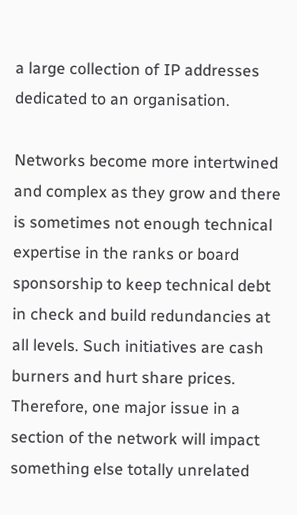a large collection of IP addresses dedicated to an organisation.

Networks become more intertwined and complex as they grow and there is sometimes not enough technical expertise in the ranks or board sponsorship to keep technical debt in check and build redundancies at all levels. Such initiatives are cash burners and hurt share prices. Therefore, one major issue in a section of the network will impact something else totally unrelated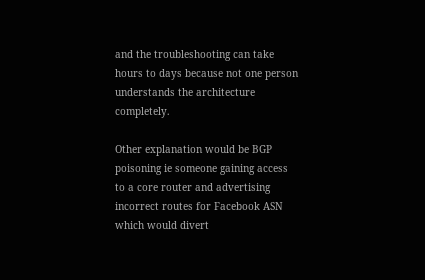and the troubleshooting can take hours to days because not one person understands the architecture completely.

Other explanation would be BGP poisoning ie someone gaining access to a core router and advertising incorrect routes for Facebook ASN which would divert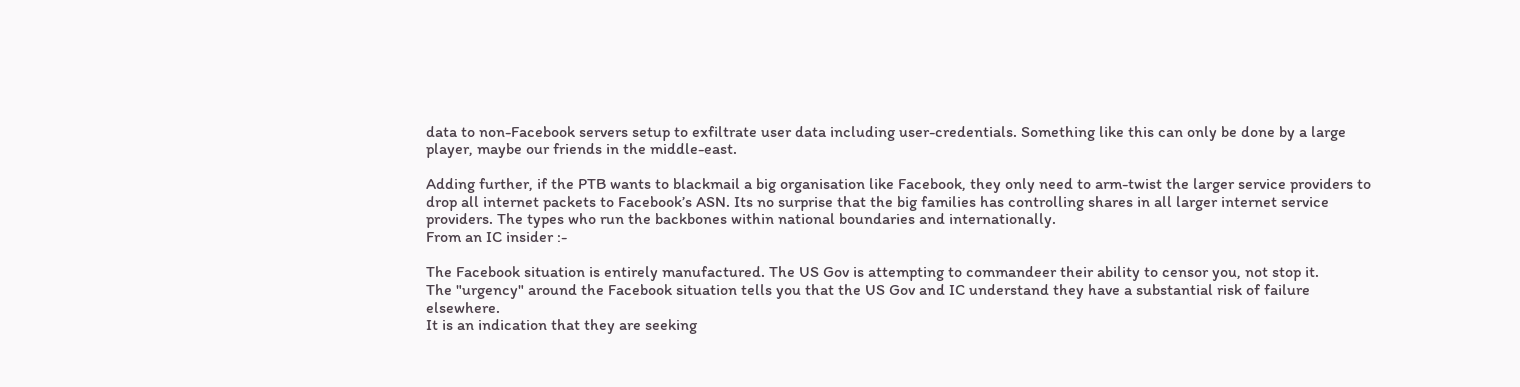data to non-Facebook servers setup to exfiltrate user data including user-credentials. Something like this can only be done by a large player, maybe our friends in the middle-east.

Adding further, if the PTB wants to blackmail a big organisation like Facebook, they only need to arm-twist the larger service providers to drop all internet packets to Facebook’s ASN. Its no surprise that the big families has controlling shares in all larger internet service providers. The types who run the backbones within national boundaries and internationally.
From an IC insider :-

The Facebook situation is entirely manufactured. The US Gov is attempting to commandeer their ability to censor you, not stop it.
The "urgency" around the Facebook situation tells you that the US Gov and IC understand they have a substantial risk of failure elsewhere.
It is an indication that they are seeking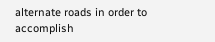alternate roads in order to accomplish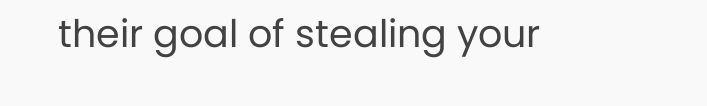their goal of stealing your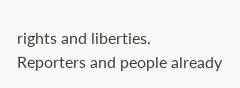rights and liberties.
Reporters and people already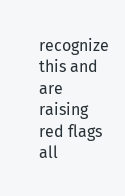recognize this and are raising red flags all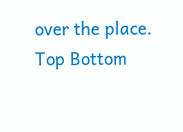over the place.
Top Bottom